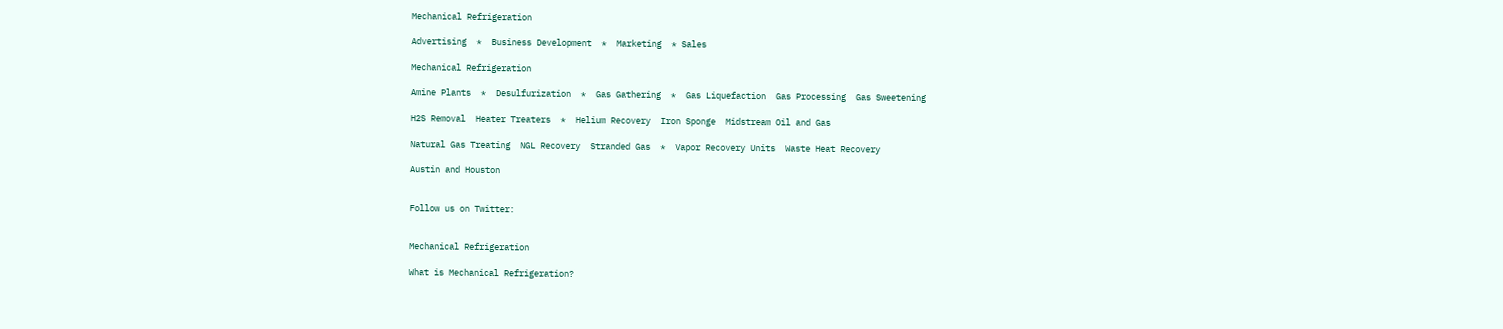Mechanical Refrigeration

Advertising  *  Business Development  *  Marketing  * Sales

Mechanical Refrigeration

Amine Plants  *  Desulfurization  *  Gas Gathering  *  Gas Liquefaction  Gas Processing  Gas Sweetening

H2S Removal  Heater Treaters  *  Helium Recovery  Iron Sponge  Midstream Oil and Gas

Natural Gas Treating  NGL Recovery  Stranded Gas  *  Vapor Recovery Units  Waste Heat Recovery

Austin and Houston


Follow us on Twitter:


Mechanical Refrigeration

What is Mechanical Refrigeration?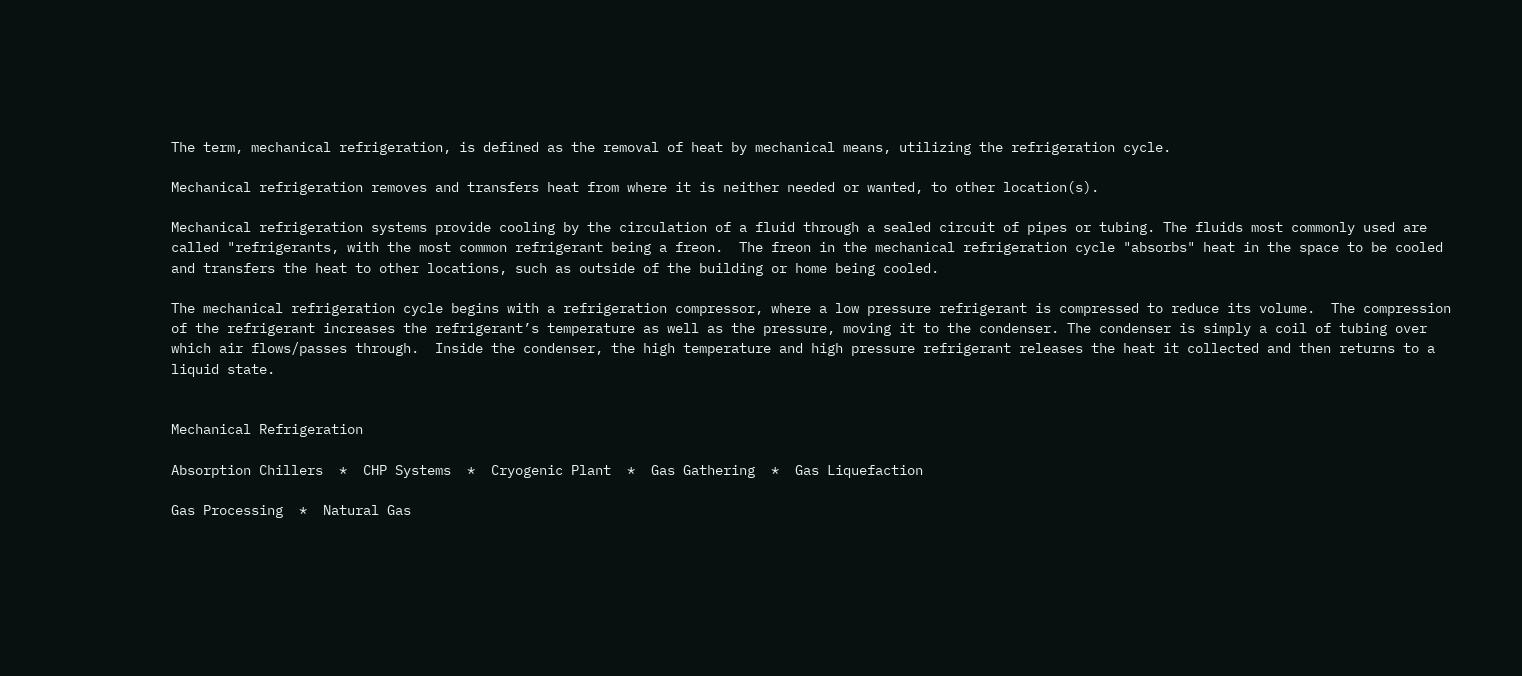The term, mechanical refrigeration, is defined as the removal of heat by mechanical means, utilizing the refrigeration cycle.

Mechanical refrigeration removes and transfers heat from where it is neither needed or wanted, to other location(s).

Mechanical refrigeration systems provide cooling by the circulation of a fluid through a sealed circuit of pipes or tubing. The fluids most commonly used are called "refrigerants, with the most common refrigerant being a freon.  The freon in the mechanical refrigeration cycle "absorbs" heat in the space to be cooled and transfers the heat to other locations, such as outside of the building or home being cooled.

The mechanical refrigeration cycle begins with a refrigeration compressor, where a low pressure refrigerant is compressed to reduce its volume.  The compression of the refrigerant increases the refrigerant’s temperature as well as the pressure, moving it to the condenser. The condenser is simply a coil of tubing over which air flows/passes through.  Inside the condenser, the high temperature and high pressure refrigerant releases the heat it collected and then returns to a liquid state.


Mechanical Refrigeration

Absorption Chillers  *  CHP Systems  *  Cryogenic Plant  *  Gas Gathering  *  Gas Liquefaction

Gas Processing  *  Natural Gas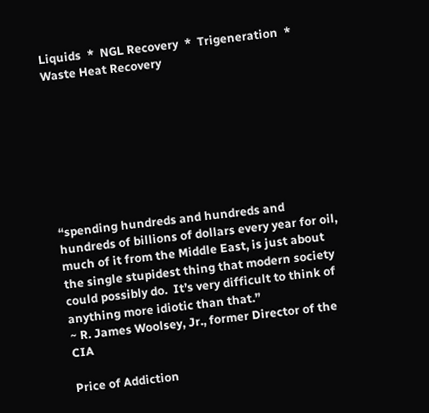Liquids  *  NGL Recovery  *  Trigeneration  *  Waste Heat Recovery








“spending hundreds and hundreds and hundreds of billions of dollars every year for oil, much of it from the Middle East, is just about the single stupidest thing that modern society could possibly do.  It’s very difficult to think of anything more idiotic than that.”
~ R. James Woolsey, Jr., former Director of the CIA

Price of Addiction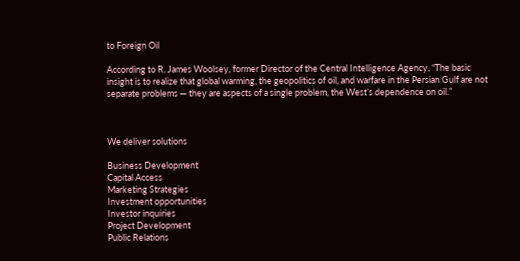to Foreign Oil

According to R. James Woolsey, former Director of the Central Intelligence Agency, “The basic insight is to realize that global warming, the geopolitics of oil, and warfare in the Persian Gulf are not separate problems — they are aspects of a single problem, the West’s dependence on oil.”



We deliver solutions

Business Development
Capital Access
Marketing Strategies
Investment opportunities
Investor inquiries
Project Development
Public Relations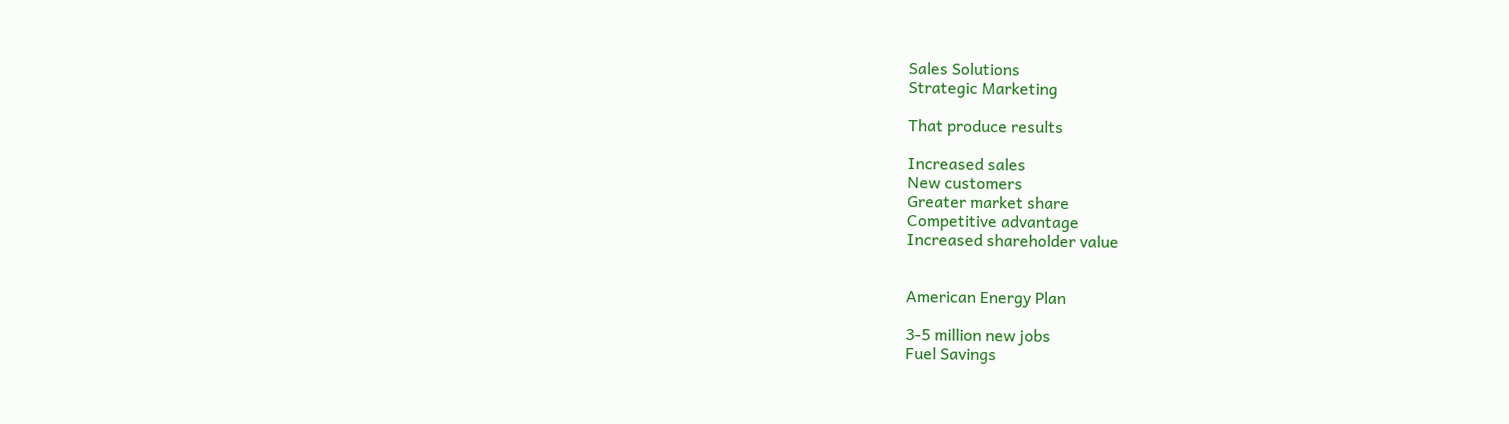Sales Solutions
Strategic Marketing

That produce results

Increased sales
New customers
Greater market share
Competitive advantage
Increased shareholder value


American Energy Plan

3-5 million new jobs
Fuel Savings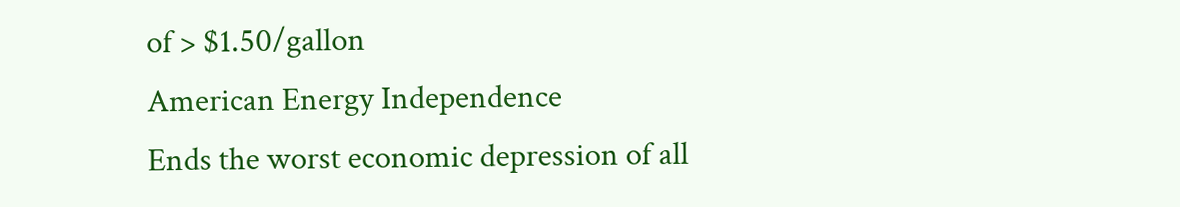of > $1.50/gallon
American Energy Independence
Ends the worst economic depression of all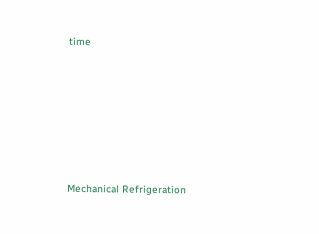time






Mechanical Refrigeration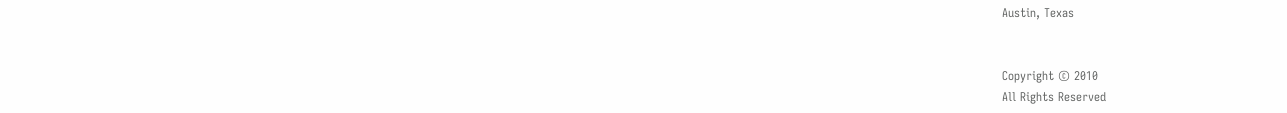Austin, Texas


Copyright © 2010
All Rights Reserved